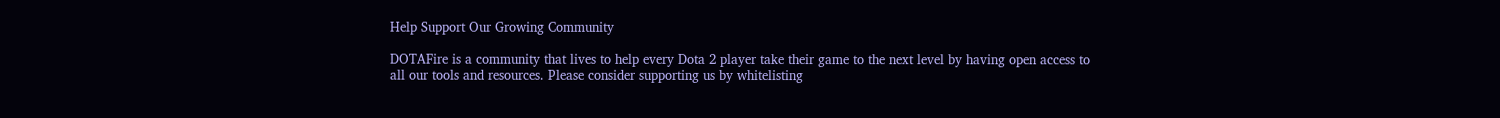Help Support Our Growing Community

DOTAFire is a community that lives to help every Dota 2 player take their game to the next level by having open access to all our tools and resources. Please consider supporting us by whitelisting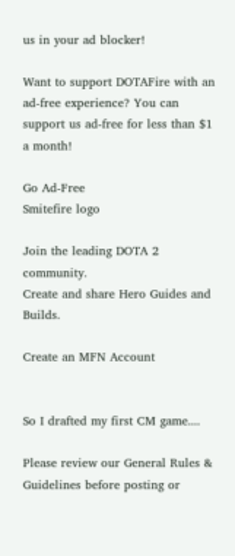us in your ad blocker!

Want to support DOTAFire with an ad-free experience? You can support us ad-free for less than $1 a month!

Go Ad-Free
Smitefire logo

Join the leading DOTA 2 community.
Create and share Hero Guides and Builds.

Create an MFN Account


So I drafted my first CM game....

Please review our General Rules & Guidelines before posting or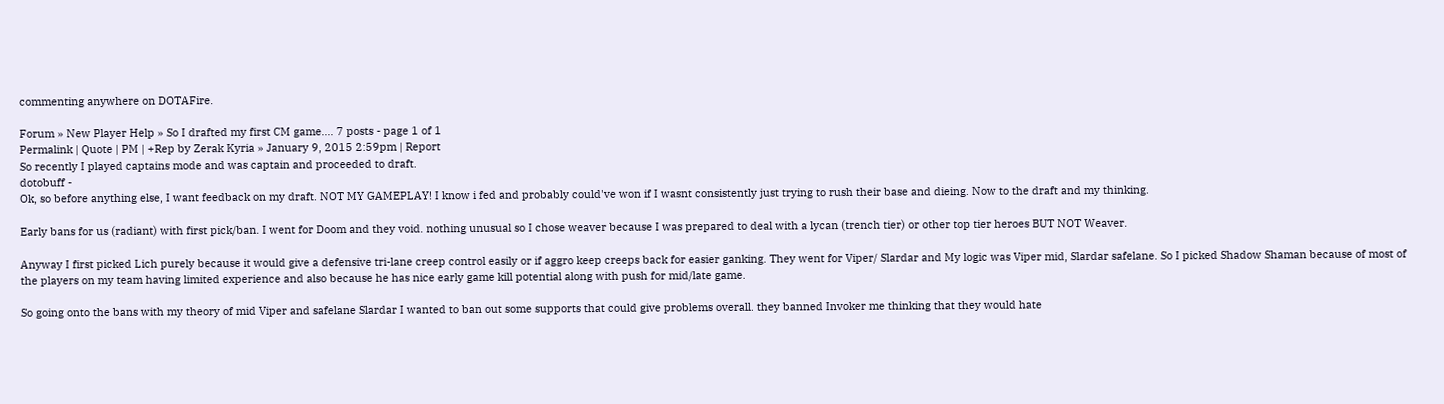commenting anywhere on DOTAFire.

Forum » New Player Help » So I drafted my first CM game.... 7 posts - page 1 of 1
Permalink | Quote | PM | +Rep by Zerak Kyria » January 9, 2015 2:59pm | Report
So recently I played captains mode and was captain and proceeded to draft.
dotobuff -
Ok, so before anything else, I want feedback on my draft. NOT MY GAMEPLAY! I know i fed and probably could've won if I wasnt consistently just trying to rush their base and dieing. Now to the draft and my thinking.

Early bans for us (radiant) with first pick/ban. I went for Doom and they void. nothing unusual so I chose weaver because I was prepared to deal with a lycan (trench tier) or other top tier heroes BUT NOT Weaver.

Anyway I first picked Lich purely because it would give a defensive tri-lane creep control easily or if aggro keep creeps back for easier ganking. They went for Viper/ Slardar and My logic was Viper mid, Slardar safelane. So I picked Shadow Shaman because of most of the players on my team having limited experience and also because he has nice early game kill potential along with push for mid/late game.

So going onto the bans with my theory of mid Viper and safelane Slardar I wanted to ban out some supports that could give problems overall. they banned Invoker me thinking that they would hate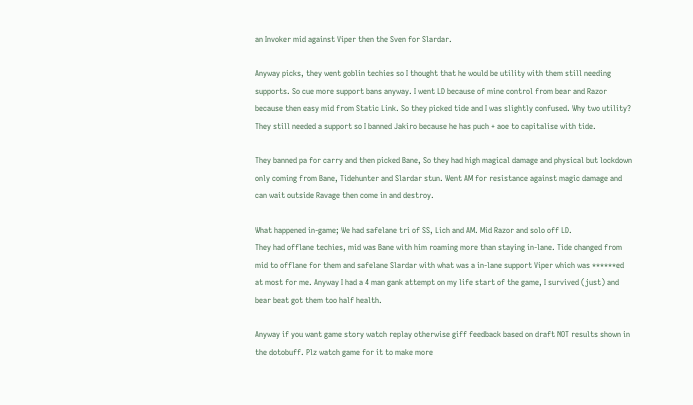an Invoker mid against Viper then the Sven for Slardar.

Anyway picks, they went goblin techies so I thought that he would be utility with them still needing supports. So cue more support bans anyway. I went LD because of mine control from bear and Razor because then easy mid from Static Link. So they picked tide and I was slightly confused. Why two utility? They still needed a support so I banned Jakiro because he has puch + aoe to capitalise with tide.

They banned pa for carry and then picked Bane, So they had high magical damage and physical but lockdown only coming from Bane, Tidehunter and Slardar stun. Went AM for resistance against magic damage and can wait outside Ravage then come in and destroy.

What happened in-game; We had safelane tri of SS, Lich and AM. Mid Razor and solo off LD.
They had offlane techies, mid was Bane with him roaming more than staying in-lane. Tide changed from mid to offlane for them and safelane Slardar with what was a in-lane support Viper which was ******ed at most for me. Anyway I had a 4 man gank attempt on my life start of the game, I survived (just) and bear beat got them too half health.

Anyway if you want game story watch replay otherwise giff feedback based on draft NOT results shown in the dotobuff. Plz watch game for it to make more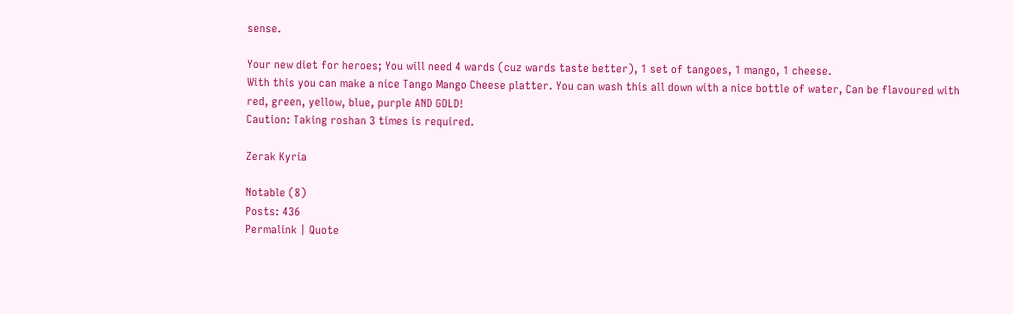sense.

Your new diet for heroes; You will need 4 wards (cuz wards taste better), 1 set of tangoes, 1 mango, 1 cheese.
With this you can make a nice Tango Mango Cheese platter. You can wash this all down with a nice bottle of water, Can be flavoured with red, green, yellow, blue, purple AND GOLD!
Caution: Taking roshan 3 times is required.

Zerak Kyria

Notable (8)
Posts: 436
Permalink | Quote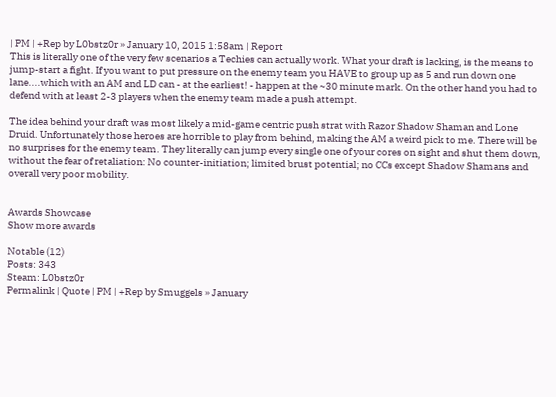| PM | +Rep by L0bstz0r » January 10, 2015 1:58am | Report
This is literally one of the very few scenarios a Techies can actually work. What your draft is lacking, is the means to jump-start a fight. If you want to put pressure on the enemy team you HAVE to group up as 5 and run down one lane....which with an AM and LD can - at the earliest! - happen at the ~30 minute mark. On the other hand you had to defend with at least 2-3 players when the enemy team made a push attempt.

The idea behind your draft was most likely a mid-game centric push strat with Razor Shadow Shaman and Lone Druid. Unfortunately those heroes are horrible to play from behind, making the AM a weird pick to me. There will be no surprises for the enemy team. They literally can jump every single one of your cores on sight and shut them down, without the fear of retaliation: No counter-initiation; limited brust potential; no CCs except Shadow Shamans and overall very poor mobility.


Awards Showcase
Show more awards

Notable (12)
Posts: 343
Steam: L0bstz0r
Permalink | Quote | PM | +Rep by Smuggels » January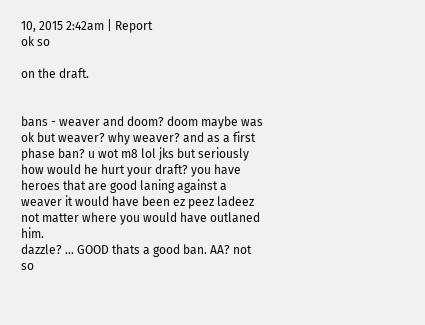10, 2015 2:42am | Report
ok so

on the draft.


bans - weaver and doom? doom maybe was ok but weaver? why weaver? and as a first phase ban? u wot m8 lol jks but seriously how would he hurt your draft? you have heroes that are good laning against a weaver it would have been ez peez ladeez not matter where you would have outlaned him.
dazzle? ... GOOD thats a good ban. AA? not so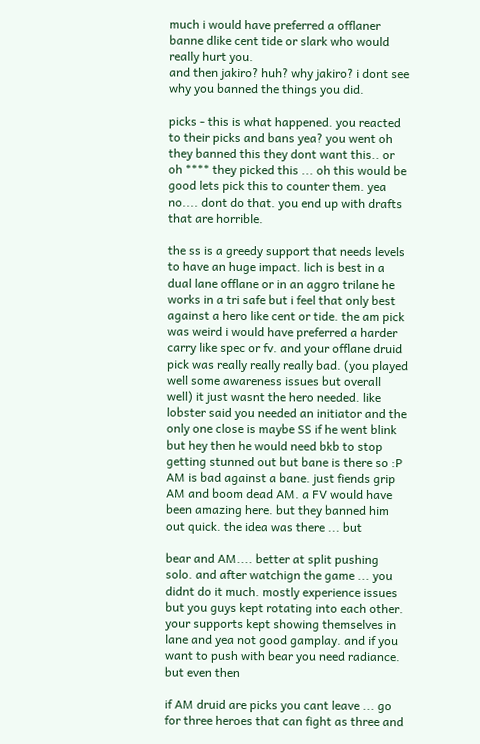much i would have preferred a offlaner banne dlike cent tide or slark who would really hurt you.
and then jakiro? huh? why jakiro? i dont see why you banned the things you did.

picks - this is what happened. you reacted to their picks and bans yea? you went oh they banned this they dont want this.. or oh **** they picked this ... oh this would be good lets pick this to counter them. yea no.... dont do that. you end up with drafts that are horrible.

the ss is a greedy support that needs levels to have an huge impact. lich is best in a dual lane offlane or in an aggro trilane he works in a tri safe but i feel that only best against a hero like cent or tide. the am pick was weird i would have preferred a harder carry like spec or fv. and your offlane druid pick was really really really bad. (you played well some awareness issues but overall well) it just wasnt the hero needed. like lobster said you needed an initiator and the only one close is maybe SS if he went blink but hey then he would need bkb to stop getting stunned out but bane is there so :P AM is bad against a bane. just fiends grip AM and boom dead AM. a FV would have been amazing here. but they banned him out quick. the idea was there ... but

bear and AM.... better at split pushing solo. and after watchign the game ... you didnt do it much. mostly experience issues but you guys kept rotating into each other. your supports kept showing themselves in lane and yea not good gamplay. and if you want to push with bear you need radiance. but even then

if AM druid are picks you cant leave ... go for three heroes that can fight as three and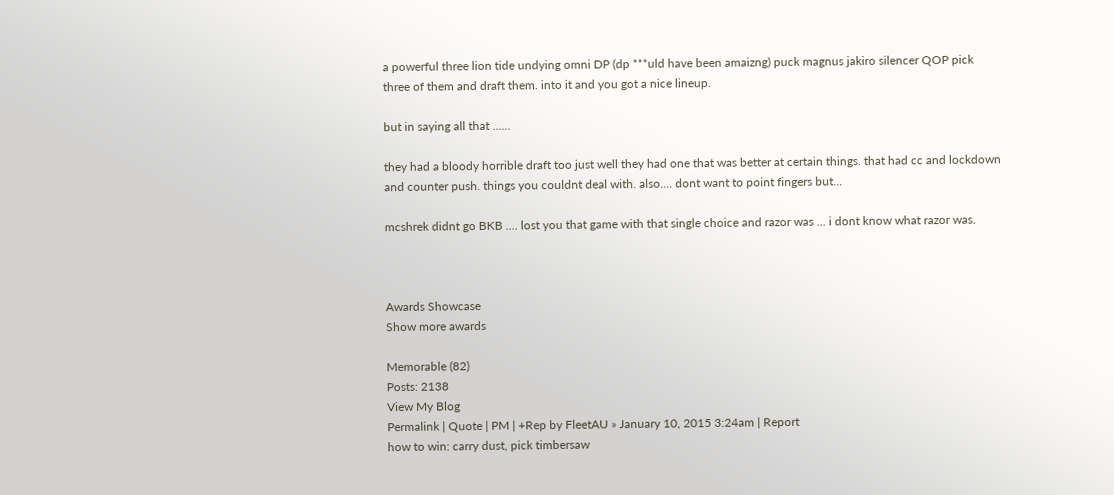a powerful three lion tide undying omni DP (dp ***uld have been amaizng) puck magnus jakiro silencer QOP pick three of them and draft them. into it and you got a nice lineup.

but in saying all that ......

they had a bloody horrible draft too just well they had one that was better at certain things. that had cc and lockdown and counter push. things you couldnt deal with. also.... dont want to point fingers but...

mcshrek didnt go BKB .... lost you that game with that single choice and razor was ... i dont know what razor was.



Awards Showcase
Show more awards

Memorable (82)
Posts: 2138
View My Blog
Permalink | Quote | PM | +Rep by FleetAU » January 10, 2015 3:24am | Report
how to win: carry dust, pick timbersaw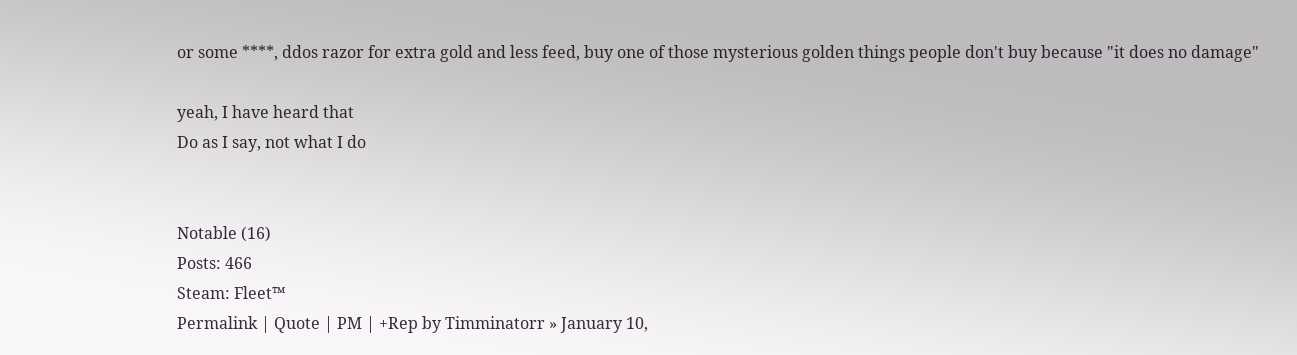or some ****, ddos razor for extra gold and less feed, buy one of those mysterious golden things people don't buy because "it does no damage"

yeah, I have heard that
Do as I say, not what I do


Notable (16)
Posts: 466
Steam: Fleet™
Permalink | Quote | PM | +Rep by Timminatorr » January 10,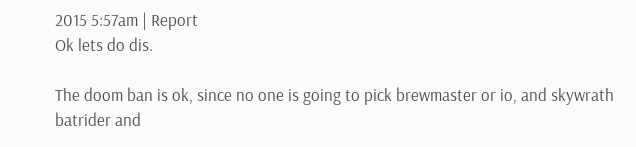2015 5:57am | Report
Ok lets do dis.

The doom ban is ok, since no one is going to pick brewmaster or io, and skywrath batrider and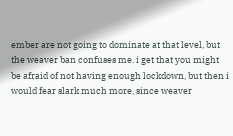ember are not going to dominate at that level, but the weaver ban confuses me. i get that you might be afraid of not having enough lockdown, but then i would fear slark much more, since weaver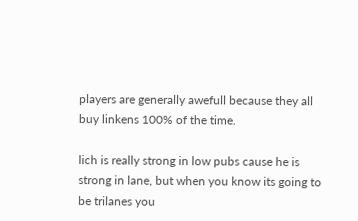players are generally awefull because they all buy linkens 100% of the time.

lich is really strong in low pubs cause he is strong in lane, but when you know its going to be trilanes you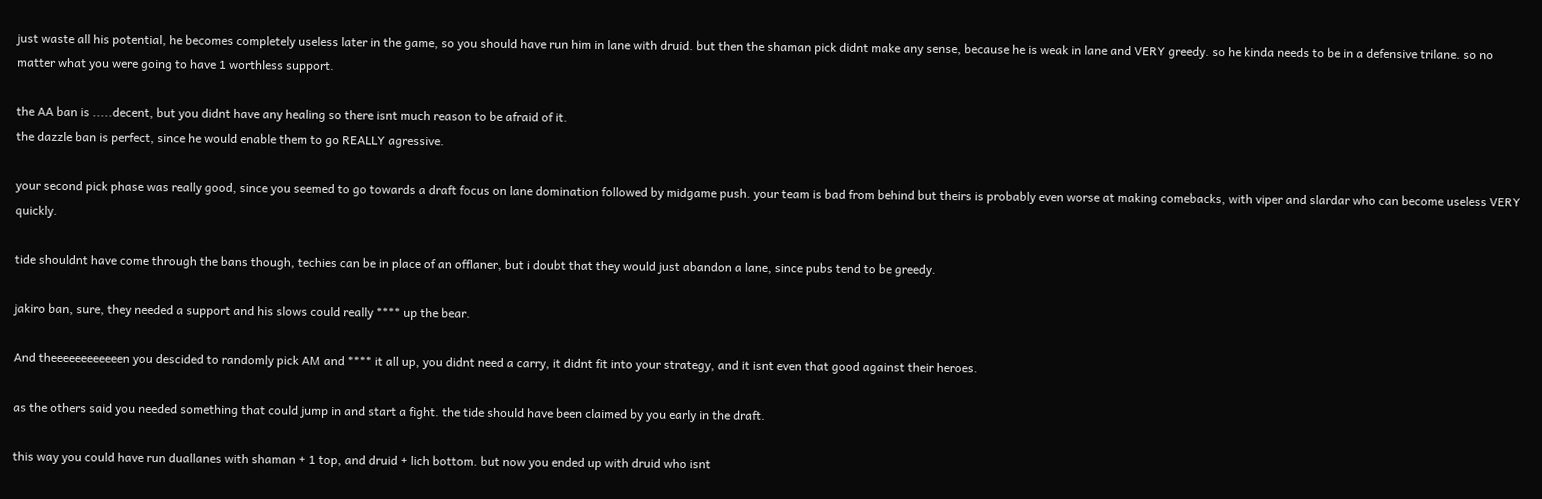just waste all his potential, he becomes completely useless later in the game, so you should have run him in lane with druid. but then the shaman pick didnt make any sense, because he is weak in lane and VERY greedy. so he kinda needs to be in a defensive trilane. so no matter what you were going to have 1 worthless support.

the AA ban is .....decent, but you didnt have any healing so there isnt much reason to be afraid of it.
the dazzle ban is perfect, since he would enable them to go REALLY agressive.

your second pick phase was really good, since you seemed to go towards a draft focus on lane domination followed by midgame push. your team is bad from behind but theirs is probably even worse at making comebacks, with viper and slardar who can become useless VERY quickly.

tide shouldnt have come through the bans though, techies can be in place of an offlaner, but i doubt that they would just abandon a lane, since pubs tend to be greedy.

jakiro ban, sure, they needed a support and his slows could really **** up the bear.

And theeeeeeeeeeeen you descided to randomly pick AM and **** it all up, you didnt need a carry, it didnt fit into your strategy, and it isnt even that good against their heroes.

as the others said you needed something that could jump in and start a fight. the tide should have been claimed by you early in the draft.

this way you could have run duallanes with shaman + 1 top, and druid + lich bottom. but now you ended up with druid who isnt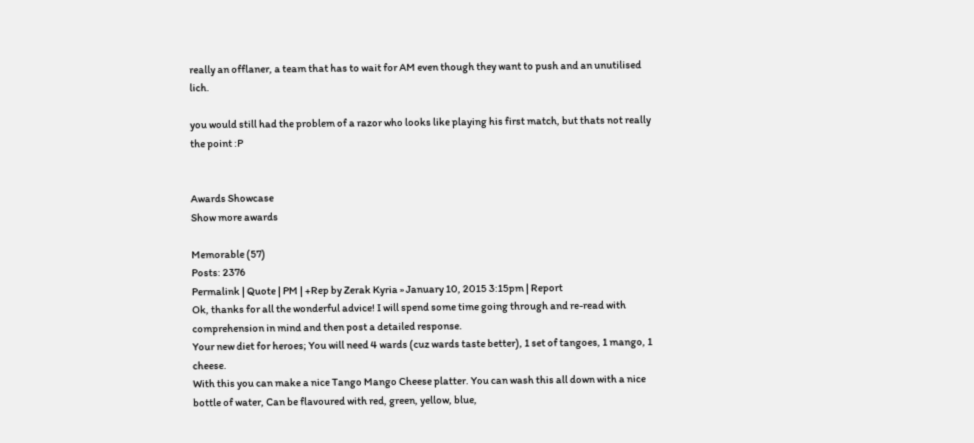really an offlaner, a team that has to wait for AM even though they want to push and an unutilised lich.

you would still had the problem of a razor who looks like playing his first match, but thats not really the point :P


Awards Showcase
Show more awards

Memorable (57)
Posts: 2376
Permalink | Quote | PM | +Rep by Zerak Kyria » January 10, 2015 3:15pm | Report
Ok, thanks for all the wonderful advice! I will spend some time going through and re-read with comprehension in mind and then post a detailed response.
Your new diet for heroes; You will need 4 wards (cuz wards taste better), 1 set of tangoes, 1 mango, 1 cheese.
With this you can make a nice Tango Mango Cheese platter. You can wash this all down with a nice bottle of water, Can be flavoured with red, green, yellow, blue,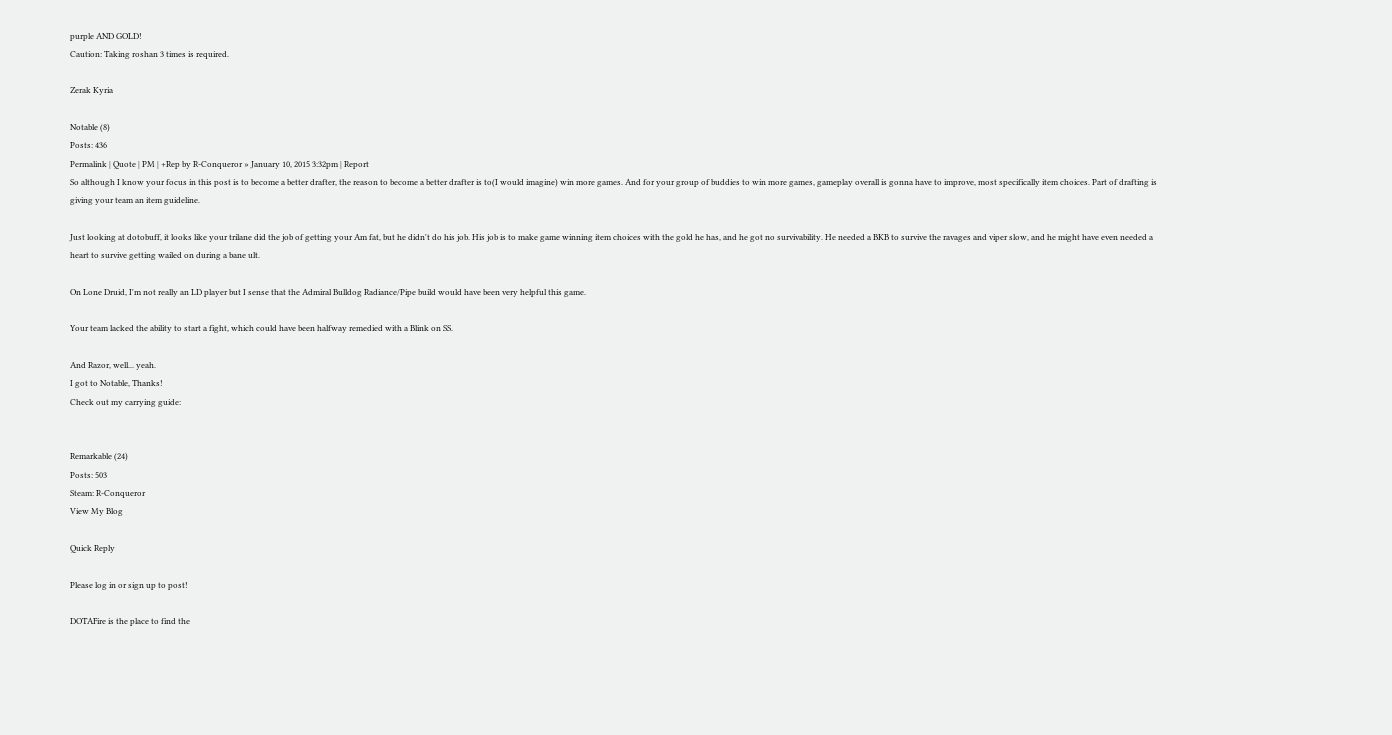purple AND GOLD!
Caution: Taking roshan 3 times is required.

Zerak Kyria

Notable (8)
Posts: 436
Permalink | Quote | PM | +Rep by R-Conqueror » January 10, 2015 3:32pm | Report
So although I know your focus in this post is to become a better drafter, the reason to become a better drafter is to(I would imagine) win more games. And for your group of buddies to win more games, gameplay overall is gonna have to improve, most specifically item choices. Part of drafting is giving your team an item guideline.

Just looking at dotobuff, it looks like your trilane did the job of getting your Am fat, but he didn't do his job. His job is to make game winning item choices with the gold he has, and he got no survivability. He needed a BKB to survive the ravages and viper slow, and he might have even needed a heart to survive getting wailed on during a bane ult.

On Lone Druid, I'm not really an LD player but I sense that the Admiral Bulldog Radiance/Pipe build would have been very helpful this game.

Your team lacked the ability to start a fight, which could have been halfway remedied with a Blink on SS.

And Razor, well... yeah.
I got to Notable, Thanks!
Check out my carrying guide:


Remarkable (24)
Posts: 503
Steam: R-Conqueror
View My Blog

Quick Reply

Please log in or sign up to post!

DOTAFire is the place to find the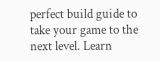perfect build guide to take your game to the next level. Learn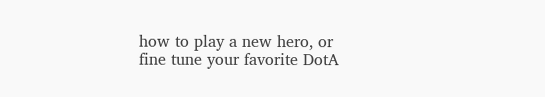how to play a new hero, or fine tune your favorite DotA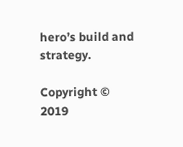hero’s build and strategy.

Copyright © 2019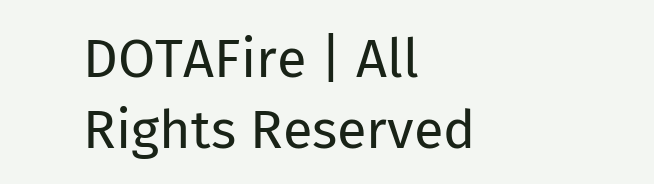DOTAFire | All Rights Reserved